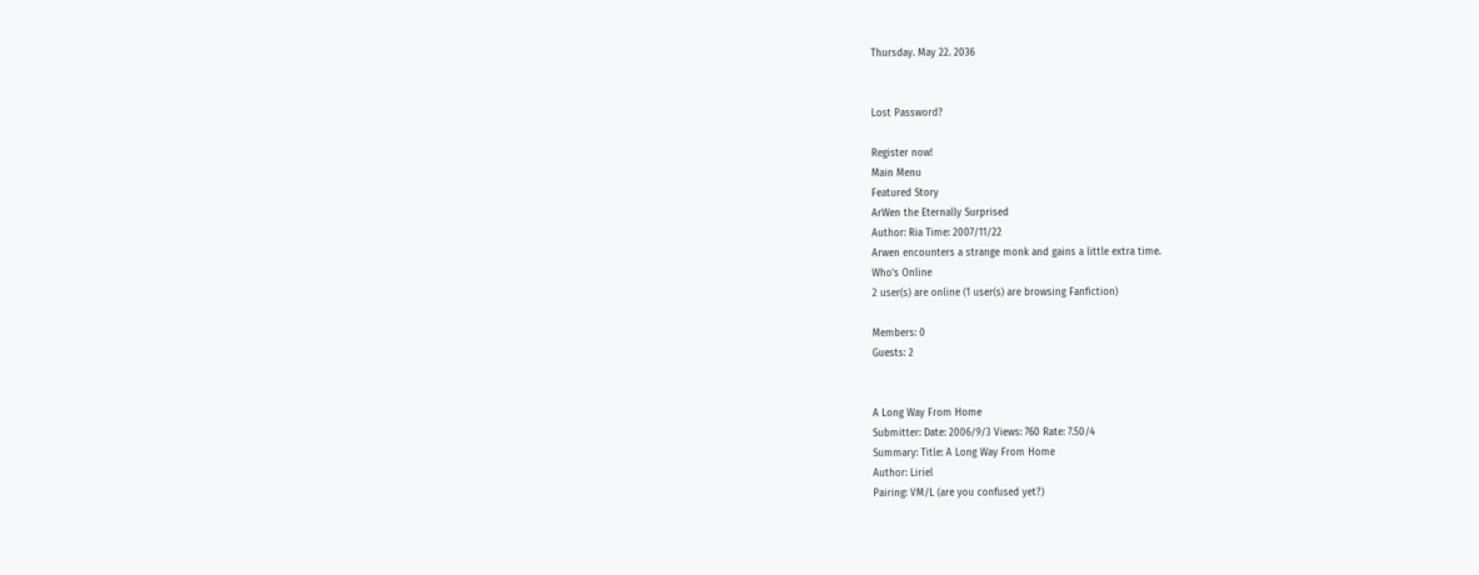Thursday. May 22. 2036


Lost Password?

Register now!
Main Menu
Featured Story
ArWen the Eternally Surprised
Author: Ria Time: 2007/11/22
Arwen encounters a strange monk and gains a little extra time.
Who's Online
2 user(s) are online (1 user(s) are browsing Fanfiction)

Members: 0
Guests: 2


A Long Way From Home
Submitter: Date: 2006/9/3 Views: 760 Rate: 7.50/4
Summary: Title: A Long Way From Home
Author: Liriel
Pairing: VM/L (are you confused yet?)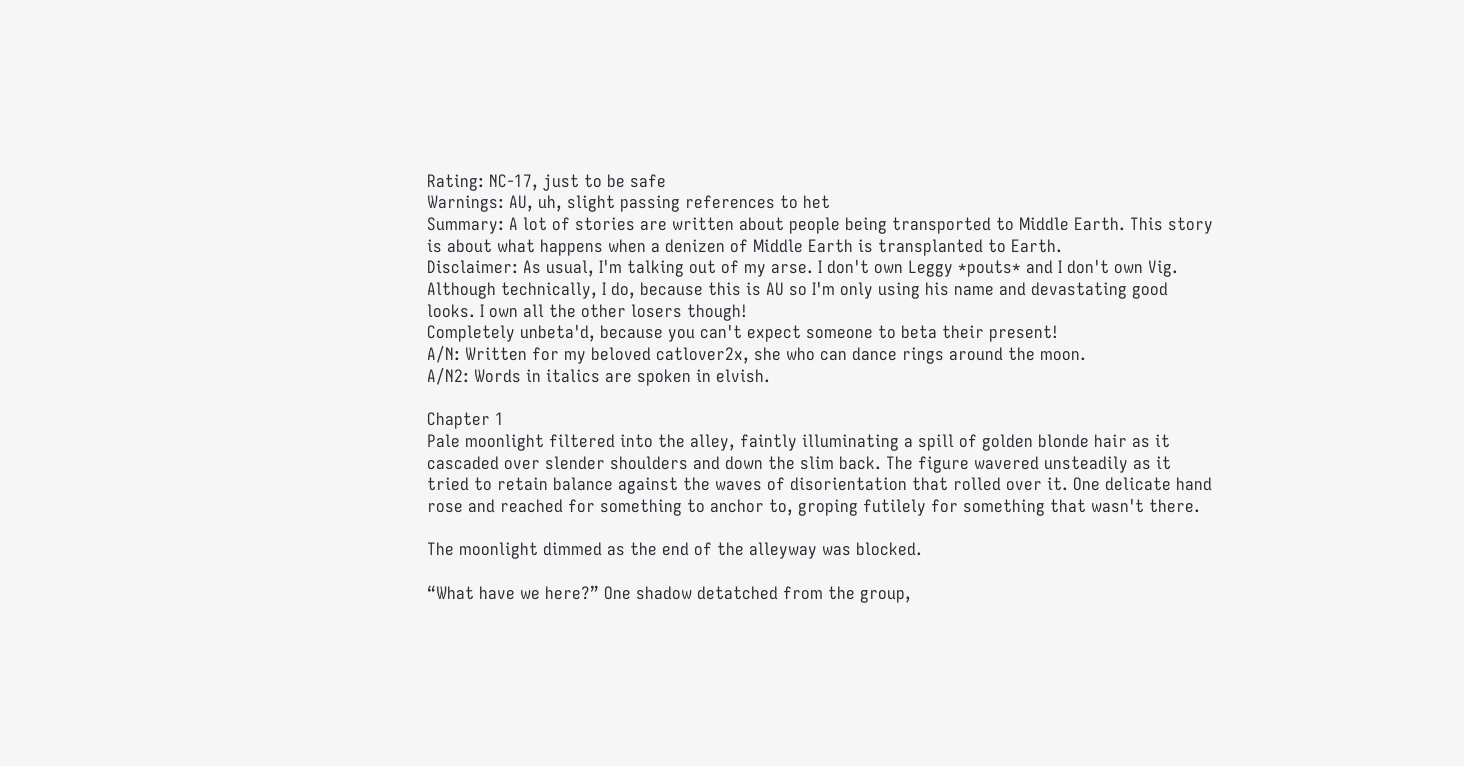Rating: NC-17, just to be safe
Warnings: AU, uh, slight passing references to het
Summary: A lot of stories are written about people being transported to Middle Earth. This story is about what happens when a denizen of Middle Earth is transplanted to Earth.
Disclaimer: As usual, I'm talking out of my arse. I don't own Leggy *pouts* and I don't own Vig. Although technically, I do, because this is AU so I'm only using his name and devastating good looks. I own all the other losers though!
Completely unbeta'd, because you can't expect someone to beta their present!
A/N: Written for my beloved catlover2x, she who can dance rings around the moon.
A/N2: Words in italics are spoken in elvish.

Chapter 1
Pale moonlight filtered into the alley, faintly illuminating a spill of golden blonde hair as it cascaded over slender shoulders and down the slim back. The figure wavered unsteadily as it tried to retain balance against the waves of disorientation that rolled over it. One delicate hand rose and reached for something to anchor to, groping futilely for something that wasn't there.

The moonlight dimmed as the end of the alleyway was blocked.

“What have we here?” One shadow detatched from the group,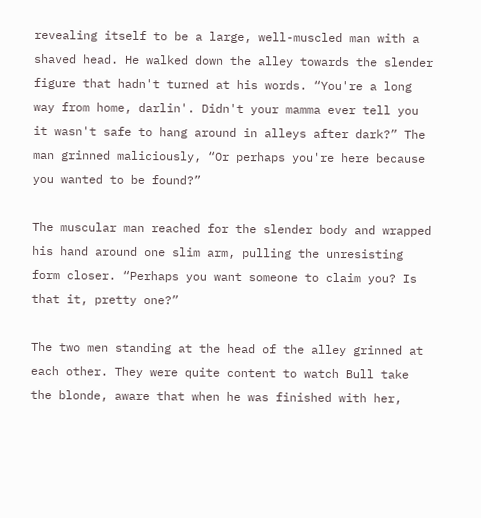revealing itself to be a large, well-muscled man with a shaved head. He walked down the alley towards the slender figure that hadn't turned at his words. “You're a long way from home, darlin'. Didn't your mamma ever tell you it wasn't safe to hang around in alleys after dark?” The man grinned maliciously, “Or perhaps you're here because you wanted to be found?”

The muscular man reached for the slender body and wrapped his hand around one slim arm, pulling the unresisting form closer. “Perhaps you want someone to claim you? Is that it, pretty one?”

The two men standing at the head of the alley grinned at each other. They were quite content to watch Bull take the blonde, aware that when he was finished with her,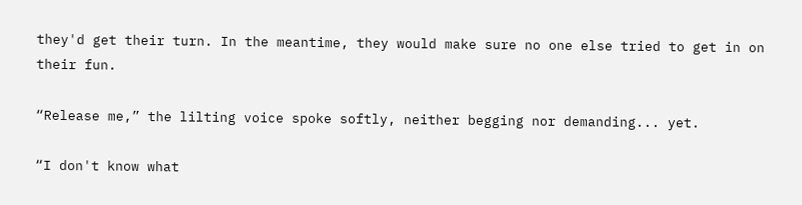they'd get their turn. In the meantime, they would make sure no one else tried to get in on their fun.

“Release me,” the lilting voice spoke softly, neither begging nor demanding... yet.

“I don't know what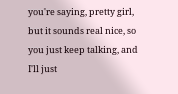you're saying, pretty girl, but it sounds real nice, so you just keep talking, and I'll just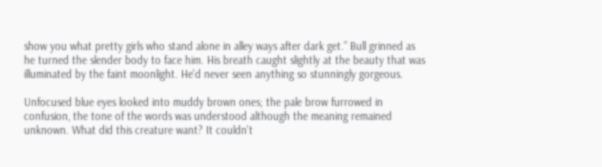show you what pretty girls who stand alone in alley ways after dark get.” Bull grinned as he turned the slender body to face him. His breath caught slightly at the beauty that was illuminated by the faint moonlight. He'd never seen anything so stunningly gorgeous.

Unfocused blue eyes looked into muddy brown ones; the pale brow furrowed in confusion, the tone of the words was understood although the meaning remained unknown. What did this creature want? It couldn't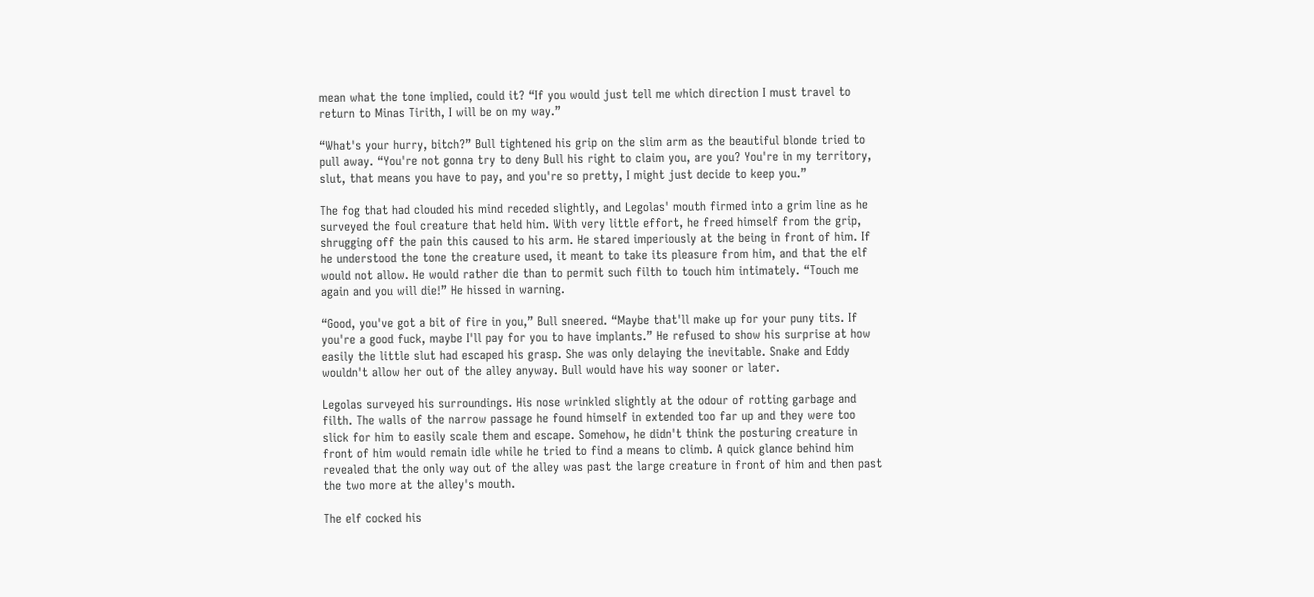mean what the tone implied, could it? “If you would just tell me which direction I must travel to return to Minas Tirith, I will be on my way.”

“What's your hurry, bitch?” Bull tightened his grip on the slim arm as the beautiful blonde tried to pull away. “You're not gonna try to deny Bull his right to claim you, are you? You're in my territory, slut, that means you have to pay, and you're so pretty, I might just decide to keep you.”

The fog that had clouded his mind receded slightly, and Legolas' mouth firmed into a grim line as he surveyed the foul creature that held him. With very little effort, he freed himself from the grip, shrugging off the pain this caused to his arm. He stared imperiously at the being in front of him. If he understood the tone the creature used, it meant to take its pleasure from him, and that the elf would not allow. He would rather die than to permit such filth to touch him intimately. “Touch me again and you will die!” He hissed in warning.

“Good, you've got a bit of fire in you,” Bull sneered. “Maybe that'll make up for your puny tits. If you're a good fuck, maybe I'll pay for you to have implants.” He refused to show his surprise at how easily the little slut had escaped his grasp. She was only delaying the inevitable. Snake and Eddy wouldn't allow her out of the alley anyway. Bull would have his way sooner or later.

Legolas surveyed his surroundings. His nose wrinkled slightly at the odour of rotting garbage and filth. The walls of the narrow passage he found himself in extended too far up and they were too slick for him to easily scale them and escape. Somehow, he didn't think the posturing creature in front of him would remain idle while he tried to find a means to climb. A quick glance behind him revealed that the only way out of the alley was past the large creature in front of him and then past the two more at the alley's mouth.

The elf cocked his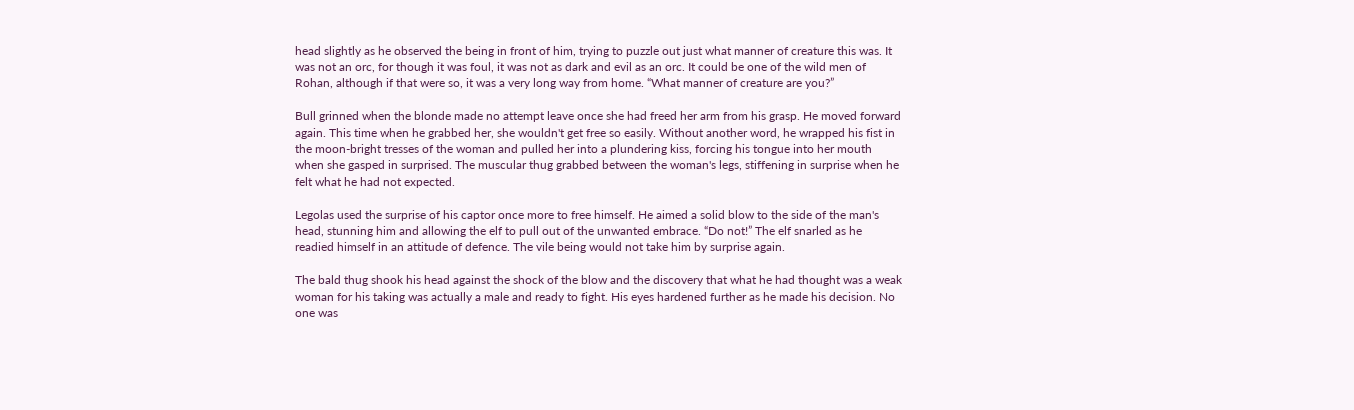head slightly as he observed the being in front of him, trying to puzzle out just what manner of creature this was. It was not an orc, for though it was foul, it was not as dark and evil as an orc. It could be one of the wild men of Rohan, although if that were so, it was a very long way from home. “What manner of creature are you?”

Bull grinned when the blonde made no attempt leave once she had freed her arm from his grasp. He moved forward again. This time when he grabbed her, she wouldn't get free so easily. Without another word, he wrapped his fist in the moon-bright tresses of the woman and pulled her into a plundering kiss, forcing his tongue into her mouth when she gasped in surprised. The muscular thug grabbed between the woman's legs, stiffening in surprise when he felt what he had not expected.

Legolas used the surprise of his captor once more to free himself. He aimed a solid blow to the side of the man's head, stunning him and allowing the elf to pull out of the unwanted embrace. “Do not!” The elf snarled as he readied himself in an attitude of defence. The vile being would not take him by surprise again.

The bald thug shook his head against the shock of the blow and the discovery that what he had thought was a weak woman for his taking was actually a male and ready to fight. His eyes hardened further as he made his decision. No one was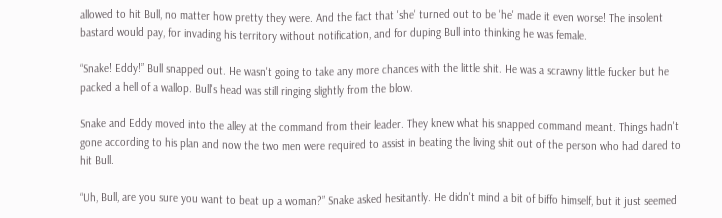allowed to hit Bull, no matter how pretty they were. And the fact that 'she' turned out to be 'he' made it even worse! The insolent bastard would pay, for invading his territory without notification, and for duping Bull into thinking he was female.

“Snake! Eddy!” Bull snapped out. He wasn't going to take any more chances with the little shit. He was a scrawny little fucker but he packed a hell of a wallop. Bull's head was still ringing slightly from the blow.

Snake and Eddy moved into the alley at the command from their leader. They knew what his snapped command meant. Things hadn't gone according to his plan and now the two men were required to assist in beating the living shit out of the person who had dared to hit Bull.

“Uh, Bull, are you sure you want to beat up a woman?” Snake asked hesitantly. He didn't mind a bit of biffo himself, but it just seemed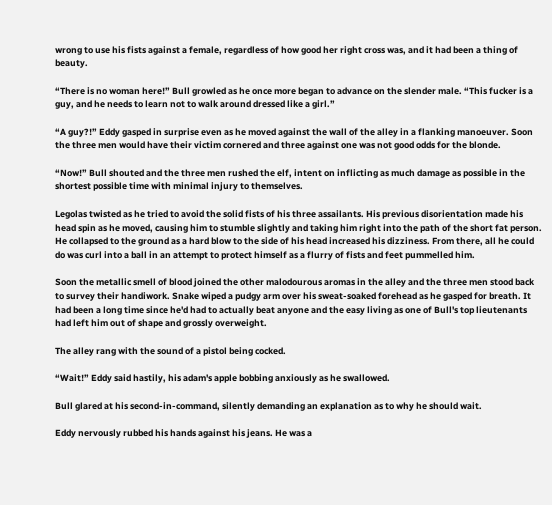wrong to use his fists against a female, regardless of how good her right cross was, and it had been a thing of beauty.

“There is no woman here!” Bull growled as he once more began to advance on the slender male. “This fucker is a guy, and he needs to learn not to walk around dressed like a girl.”

“A guy?!” Eddy gasped in surprise even as he moved against the wall of the alley in a flanking manoeuver. Soon the three men would have their victim cornered and three against one was not good odds for the blonde.

“Now!” Bull shouted and the three men rushed the elf, intent on inflicting as much damage as possible in the shortest possible time with minimal injury to themselves.

Legolas twisted as he tried to avoid the solid fists of his three assailants. His previous disorientation made his head spin as he moved, causing him to stumble slightly and taking him right into the path of the short fat person. He collapsed to the ground as a hard blow to the side of his head increased his dizziness. From there, all he could do was curl into a ball in an attempt to protect himself as a flurry of fists and feet pummelled him.

Soon the metallic smell of blood joined the other malodourous aromas in the alley and the three men stood back to survey their handiwork. Snake wiped a pudgy arm over his sweat-soaked forehead as he gasped for breath. It had been a long time since he'd had to actually beat anyone and the easy living as one of Bull's top lieutenants had left him out of shape and grossly overweight.

The alley rang with the sound of a pistol being cocked.

“Wait!” Eddy said hastily, his adam's apple bobbing anxiously as he swallowed.

Bull glared at his second-in-command, silently demanding an explanation as to why he should wait.

Eddy nervously rubbed his hands against his jeans. He was a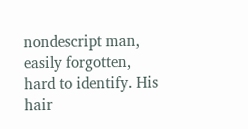nondescript man, easily forgotten, hard to identify. His hair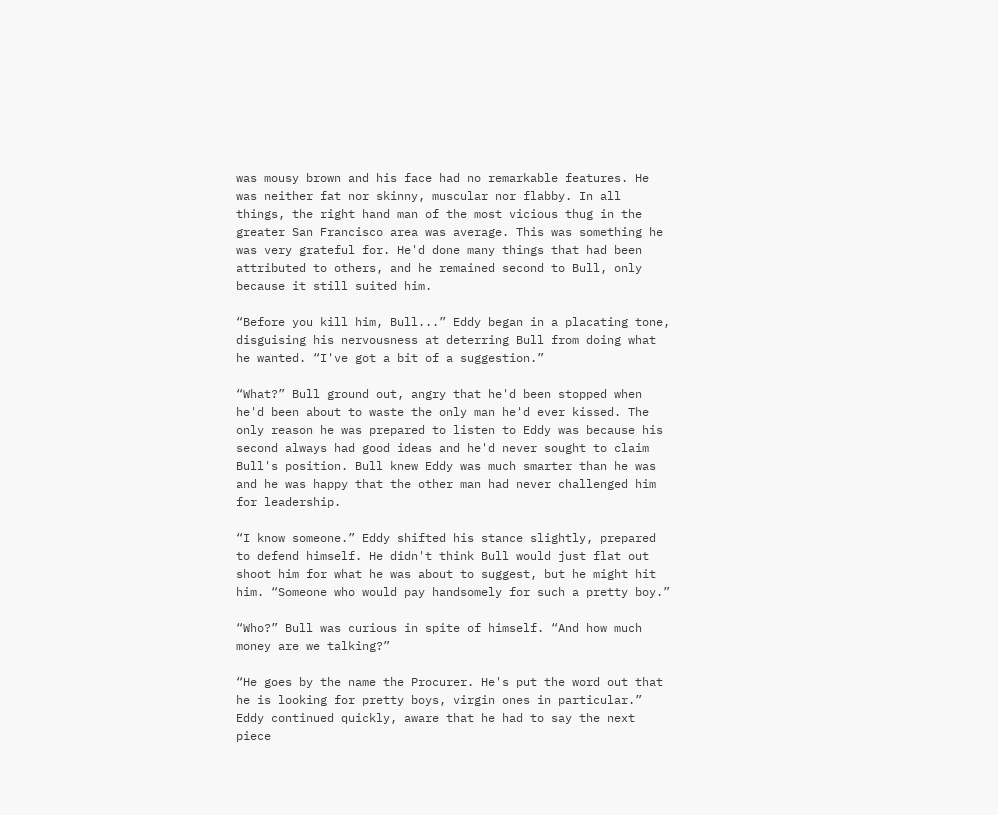was mousy brown and his face had no remarkable features. He was neither fat nor skinny, muscular nor flabby. In all things, the right hand man of the most vicious thug in the greater San Francisco area was average. This was something he was very grateful for. He'd done many things that had been attributed to others, and he remained second to Bull, only because it still suited him.

“Before you kill him, Bull...” Eddy began in a placating tone, disguising his nervousness at deterring Bull from doing what he wanted. “I've got a bit of a suggestion.”

“What?” Bull ground out, angry that he'd been stopped when he'd been about to waste the only man he'd ever kissed. The only reason he was prepared to listen to Eddy was because his second always had good ideas and he'd never sought to claim Bull's position. Bull knew Eddy was much smarter than he was and he was happy that the other man had never challenged him for leadership.

“I know someone.” Eddy shifted his stance slightly, prepared to defend himself. He didn't think Bull would just flat out shoot him for what he was about to suggest, but he might hit him. “Someone who would pay handsomely for such a pretty boy.”

“Who?” Bull was curious in spite of himself. “And how much money are we talking?”

“He goes by the name the Procurer. He's put the word out that he is looking for pretty boys, virgin ones in particular.” Eddy continued quickly, aware that he had to say the next piece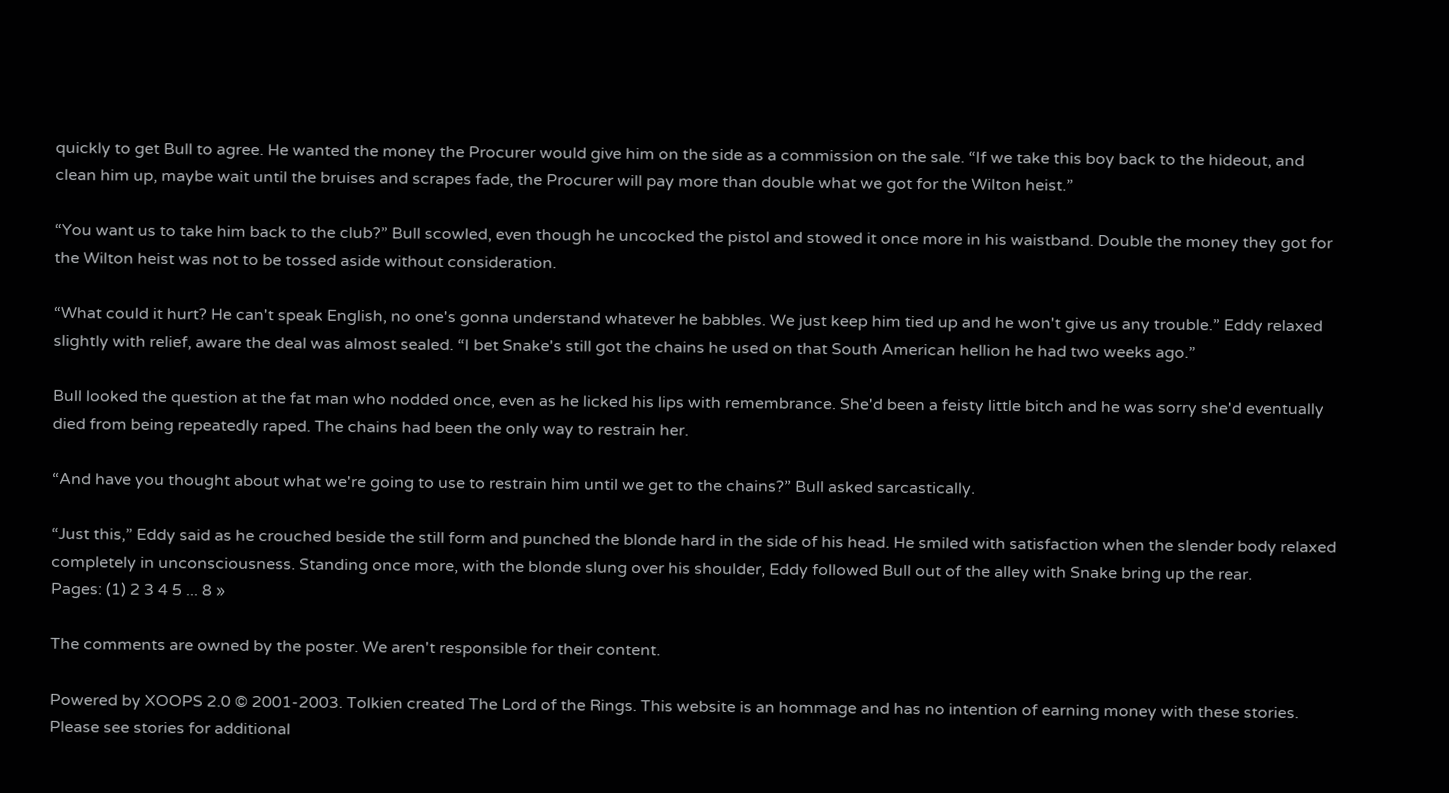quickly to get Bull to agree. He wanted the money the Procurer would give him on the side as a commission on the sale. “If we take this boy back to the hideout, and clean him up, maybe wait until the bruises and scrapes fade, the Procurer will pay more than double what we got for the Wilton heist.”

“You want us to take him back to the club?” Bull scowled, even though he uncocked the pistol and stowed it once more in his waistband. Double the money they got for the Wilton heist was not to be tossed aside without consideration.

“What could it hurt? He can't speak English, no one's gonna understand whatever he babbles. We just keep him tied up and he won't give us any trouble.” Eddy relaxed slightly with relief, aware the deal was almost sealed. “I bet Snake's still got the chains he used on that South American hellion he had two weeks ago.”

Bull looked the question at the fat man who nodded once, even as he licked his lips with remembrance. She'd been a feisty little bitch and he was sorry she'd eventually died from being repeatedly raped. The chains had been the only way to restrain her.

“And have you thought about what we're going to use to restrain him until we get to the chains?” Bull asked sarcastically.

“Just this,” Eddy said as he crouched beside the still form and punched the blonde hard in the side of his head. He smiled with satisfaction when the slender body relaxed completely in unconsciousness. Standing once more, with the blonde slung over his shoulder, Eddy followed Bull out of the alley with Snake bring up the rear.
Pages: (1) 2 3 4 5 ... 8 »

The comments are owned by the poster. We aren't responsible for their content.

Powered by XOOPS 2.0 © 2001-2003. Tolkien created The Lord of the Rings. This website is an hommage and has no intention of earning money with these stories. Please see stories for additional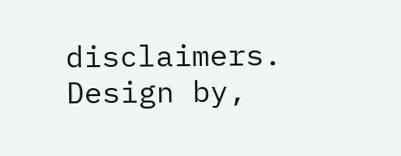disclaimers. Design by,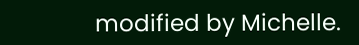modified by Michelle.